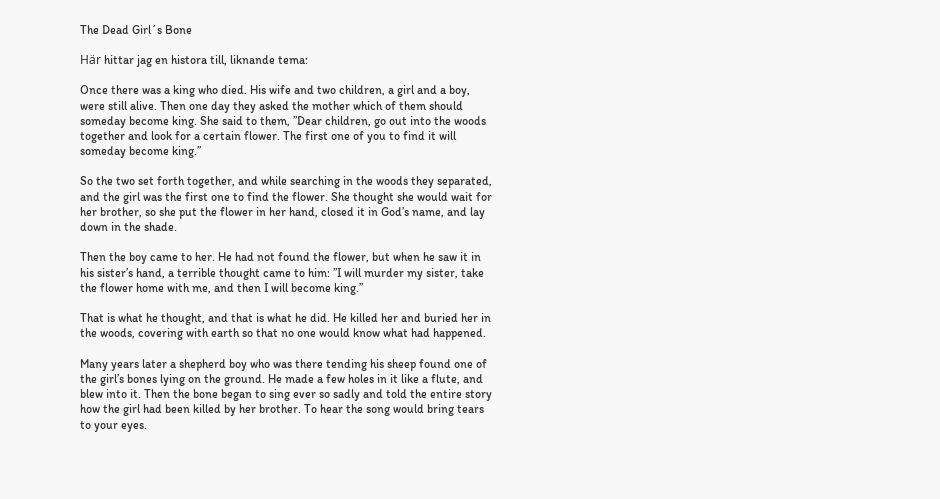The Dead Girl´s Bone

Här hittar jag en histora till, liknande tema:

Once there was a king who died. His wife and two children, a girl and a boy, were still alive. Then one day they asked the mother which of them should someday become king. She said to them, ”Dear children, go out into the woods together and look for a certain flower. The first one of you to find it will someday become king.”

So the two set forth together, and while searching in the woods they separated, and the girl was the first one to find the flower. She thought she would wait for her brother, so she put the flower in her hand, closed it in God’s name, and lay down in the shade.

Then the boy came to her. He had not found the flower, but when he saw it in his sister’s hand, a terrible thought came to him: ”I will murder my sister, take the flower home with me, and then I will become king.”

That is what he thought, and that is what he did. He killed her and buried her in the woods, covering with earth so that no one would know what had happened.

Many years later a shepherd boy who was there tending his sheep found one of the girl’s bones lying on the ground. He made a few holes in it like a flute, and blew into it. Then the bone began to sing ever so sadly and told the entire story how the girl had been killed by her brother. To hear the song would bring tears to your eyes.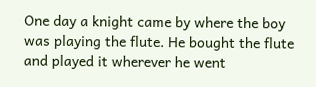One day a knight came by where the boy was playing the flute. He bought the flute and played it wherever he went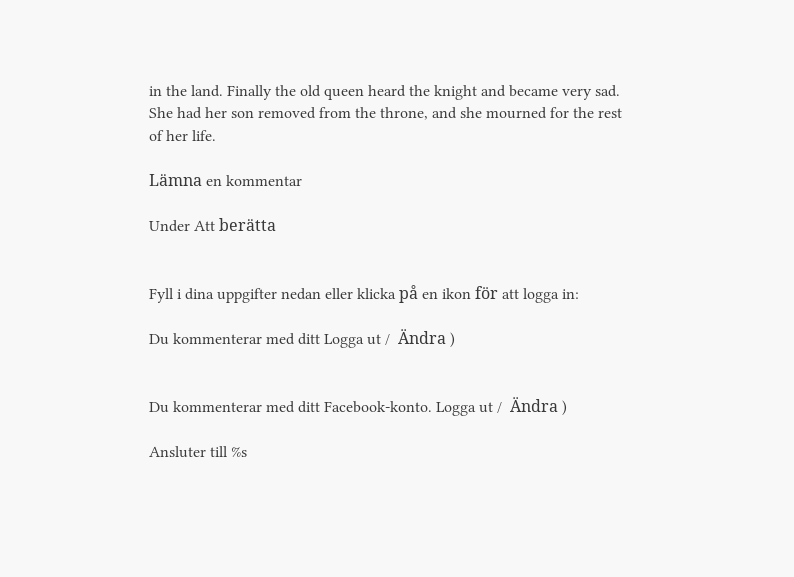in the land. Finally the old queen heard the knight and became very sad. She had her son removed from the throne, and she mourned for the rest of her life.

Lämna en kommentar

Under Att berätta


Fyll i dina uppgifter nedan eller klicka på en ikon för att logga in:

Du kommenterar med ditt Logga ut /  Ändra )


Du kommenterar med ditt Facebook-konto. Logga ut /  Ändra )

Ansluter till %s